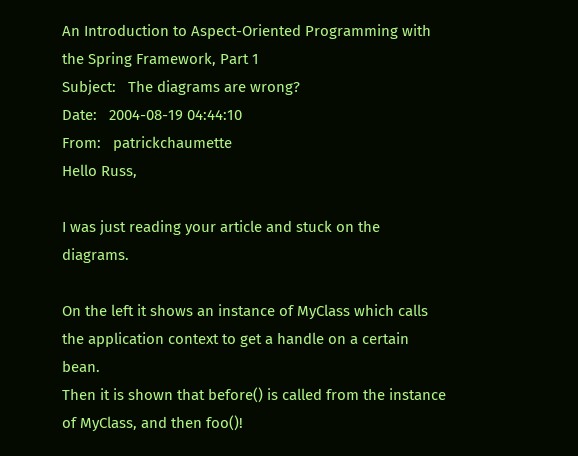An Introduction to Aspect-Oriented Programming with the Spring Framework, Part 1
Subject:   The diagrams are wrong?
Date:   2004-08-19 04:44:10
From:   patrickchaumette
Hello Russ,

I was just reading your article and stuck on the diagrams.

On the left it shows an instance of MyClass which calls the application context to get a handle on a certain bean.
Then it is shown that before() is called from the instance of MyClass, and then foo()!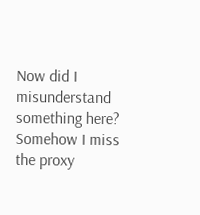Now did I misunderstand something here? Somehow I miss the proxy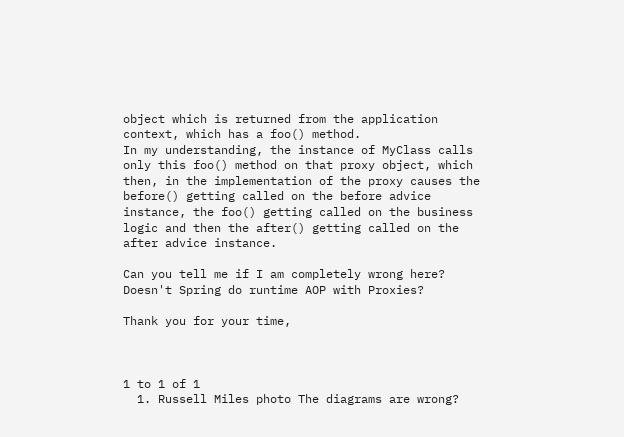object which is returned from the application context, which has a foo() method.
In my understanding, the instance of MyClass calls only this foo() method on that proxy object, which then, in the implementation of the proxy causes the before() getting called on the before advice instance, the foo() getting called on the business logic and then the after() getting called on the after advice instance.

Can you tell me if I am completely wrong here? Doesn't Spring do runtime AOP with Proxies?

Thank you for your time,



1 to 1 of 1
  1. Russell Miles photo The diagrams are wrong?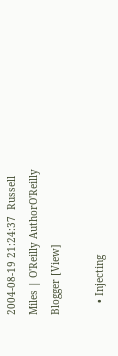2004-08-19 21:24:37  Russell Miles | O'Reilly AuthorO'Reilly Blogger [View]

    • Injecting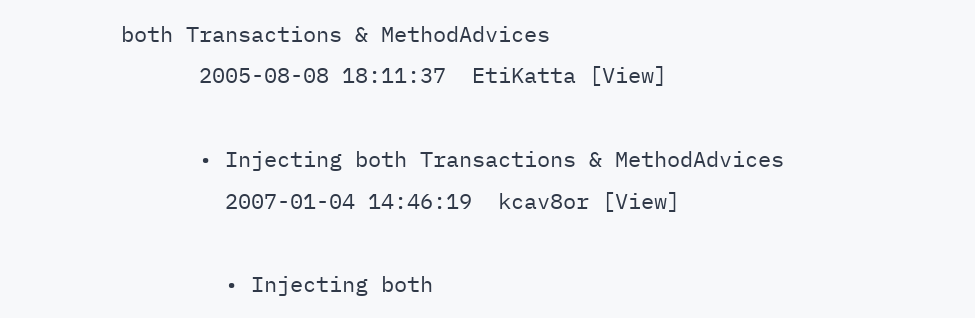both Transactions & MethodAdvices
      2005-08-08 18:11:37  EtiKatta [View]

      • Injecting both Transactions & MethodAdvices
        2007-01-04 14:46:19  kcav8or [View]

        • Injecting both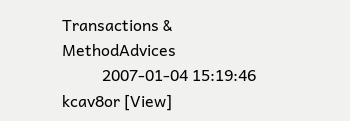Transactions & MethodAdvices
          2007-01-04 15:19:46  kcav8or [View]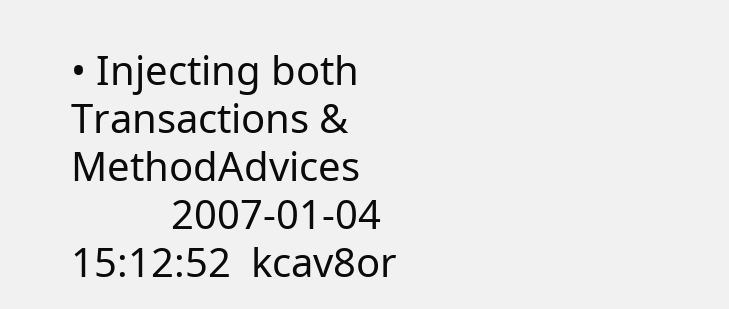• Injecting both Transactions & MethodAdvices
          2007-01-04 15:12:52  kcav8or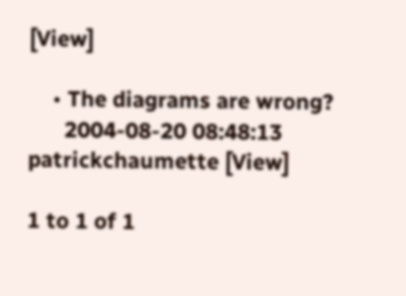[View]

    • The diagrams are wrong?
      2004-08-20 08:48:13  patrickchaumette [View]

1 to 1 of 1